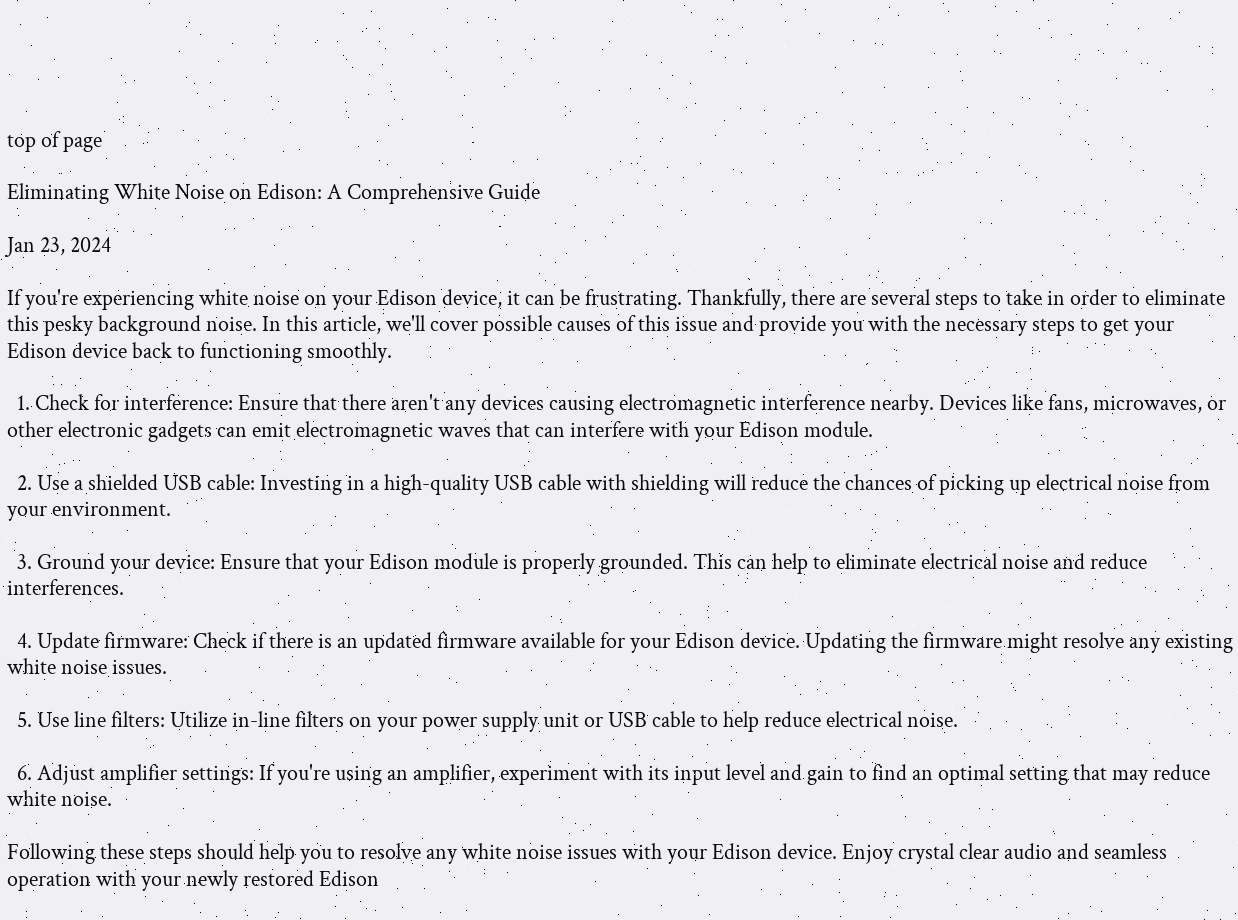top of page

Eliminating White Noise on Edison: A Comprehensive Guide

Jan 23, 2024

If you're experiencing white noise on your Edison device, it can be frustrating. Thankfully, there are several steps to take in order to eliminate this pesky background noise. In this article, we'll cover possible causes of this issue and provide you with the necessary steps to get your Edison device back to functioning smoothly.

  1. Check for interference: Ensure that there aren't any devices causing electromagnetic interference nearby. Devices like fans, microwaves, or other electronic gadgets can emit electromagnetic waves that can interfere with your Edison module.

  2. Use a shielded USB cable: Investing in a high-quality USB cable with shielding will reduce the chances of picking up electrical noise from your environment.

  3. Ground your device: Ensure that your Edison module is properly grounded. This can help to eliminate electrical noise and reduce interferences.

  4. Update firmware: Check if there is an updated firmware available for your Edison device. Updating the firmware might resolve any existing white noise issues.

  5. Use line filters: Utilize in-line filters on your power supply unit or USB cable to help reduce electrical noise.

  6. Adjust amplifier settings: If you're using an amplifier, experiment with its input level and gain to find an optimal setting that may reduce white noise.

Following these steps should help you to resolve any white noise issues with your Edison device. Enjoy crystal clear audio and seamless operation with your newly restored Edison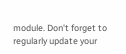module. Don't forget to regularly update your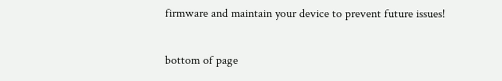firmware and maintain your device to prevent future issues!

bottom of page